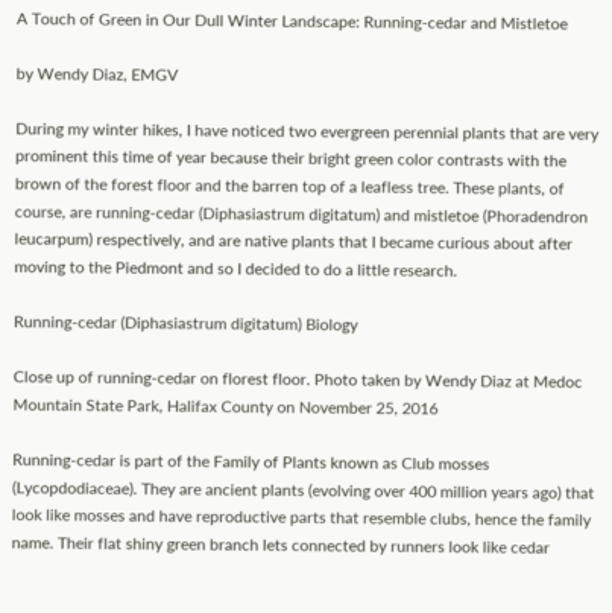A Touch of Green in Our Dull Winter Landscape: Running-cedar and Mistletoe

by Wendy Diaz, EMGV

During my winter hikes, I have noticed two evergreen perennial plants that are very prominent this time of year because their bright green color contrasts with the brown of the forest floor and the barren top of a leafless tree. These plants, of course, are running-cedar (Diphasiastrum digitatum) and mistletoe (Phoradendron leucarpum) respectively, and are native plants that I became curious about after moving to the Piedmont and so I decided to do a little research.

Running-cedar (Diphasiastrum digitatum) Biology

Close up of running-cedar on florest floor. Photo taken by Wendy Diaz at Medoc Mountain State Park, Halifax County on November 25, 2016

Running-cedar is part of the Family of Plants known as Club mosses (Lycopdodiaceae). They are ancient plants (evolving over 400 million years ago) that look like mosses and have reproductive parts that resemble clubs, hence the family name. Their flat shiny green branch lets connected by runners look like cedar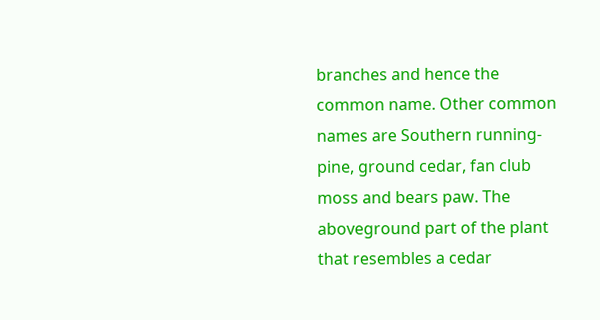branches and hence the common name. Other common names are Southern running-pine, ground cedar, fan club moss and bears paw. The aboveground part of the plant that resembles a cedar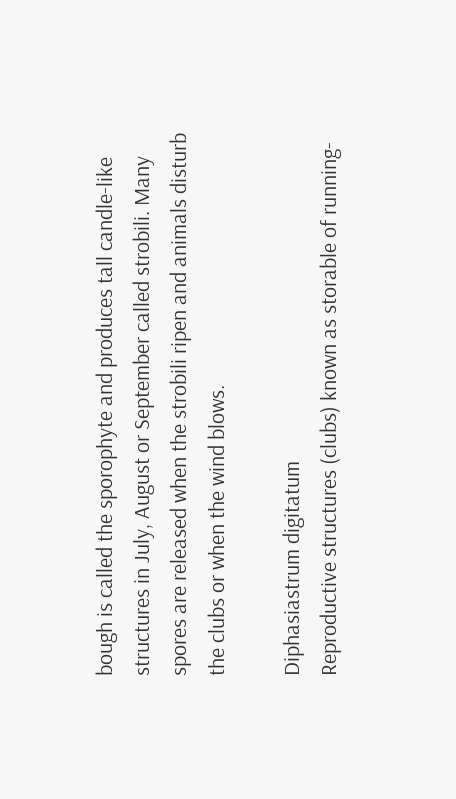bough is called the sporophyte and produces tall candle-like structures in July, August or September called strobili. Many spores are released when the strobili ripen and animals disturb the clubs or when the wind blows.

Diphasiastrum digitatum
Reproductive structures (clubs) known as storable of running-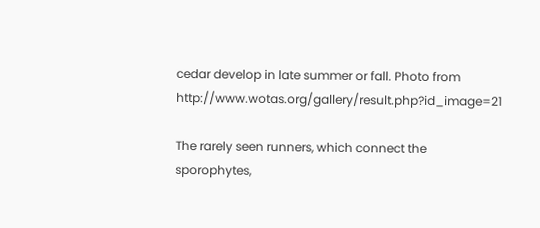cedar develop in late summer or fall. Photo from http://www.wotas.org/gallery/result.php?id_image=21

The rarely seen runners, which connect the sporophytes,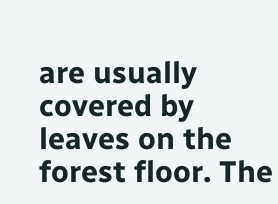are usually covered by leaves on the forest floor. The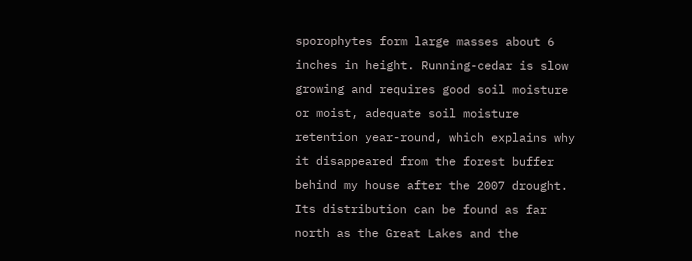sporophytes form large masses about 6 inches in height. Running-cedar is slow growing and requires good soil moisture or moist, adequate soil moisture retention year-round, which explains why it disappeared from the forest buffer behind my house after the 2007 drought. Its distribution can be found as far north as the Great Lakes and the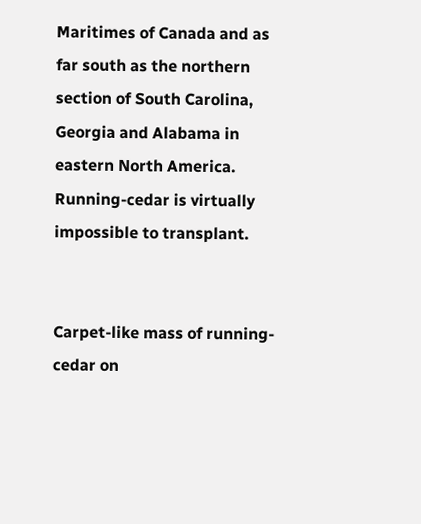Maritimes of Canada and as far south as the northern section of South Carolina, Georgia and Alabama in eastern North America. Running-cedar is virtually impossible to transplant.


Carpet-like mass of running-cedar on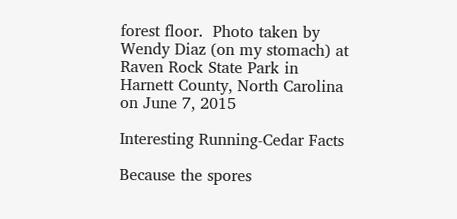forest floor.  Photo taken by Wendy Diaz (on my stomach) at Raven Rock State Park in Harnett County, North Carolina on June 7, 2015

Interesting Running-Cedar Facts

Because the spores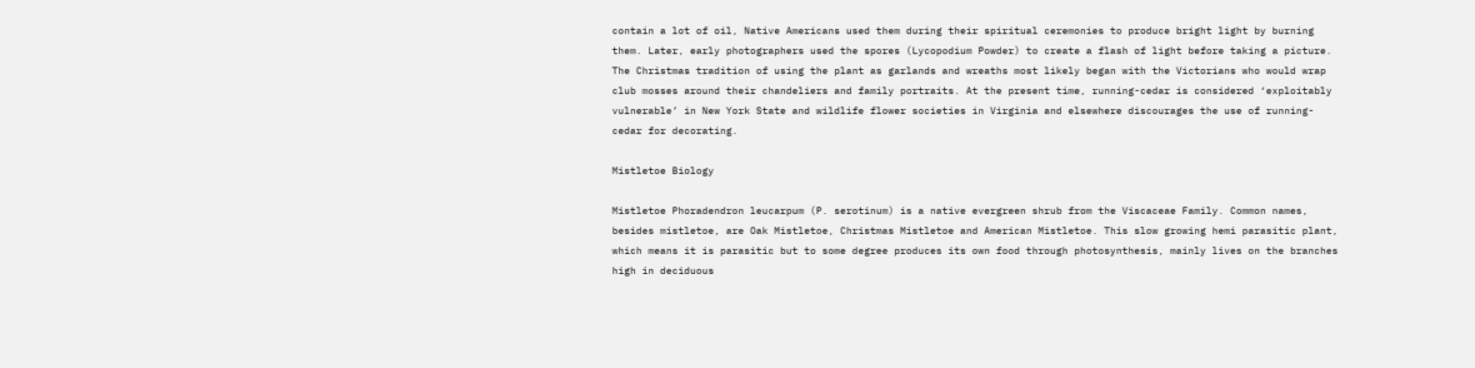contain a lot of oil, Native Americans used them during their spiritual ceremonies to produce bright light by burning them. Later, early photographers used the spores (Lycopodium Powder) to create a flash of light before taking a picture. The Christmas tradition of using the plant as garlands and wreaths most likely began with the Victorians who would wrap club mosses around their chandeliers and family portraits. At the present time, running-cedar is considered ‘exploitably vulnerable’ in New York State and wildlife flower societies in Virginia and elsewhere discourages the use of running-cedar for decorating.

Mistletoe Biology

Mistletoe Phoradendron leucarpum (P. serotinum) is a native evergreen shrub from the Viscaceae Family. Common names, besides mistletoe, are Oak Mistletoe, Christmas Mistletoe and American Mistletoe. This slow growing hemi parasitic plant, which means it is parasitic but to some degree produces its own food through photosynthesis, mainly lives on the branches high in deciduous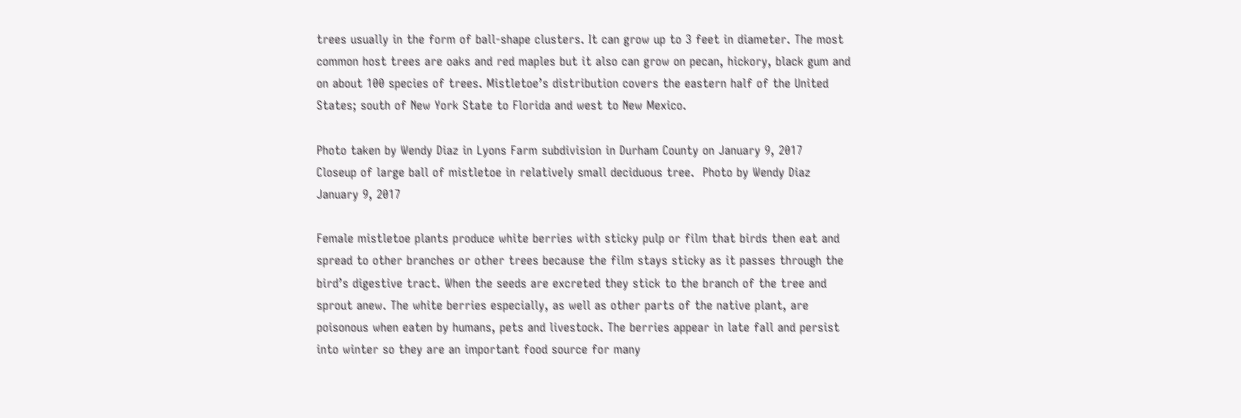trees usually in the form of ball-shape clusters. It can grow up to 3 feet in diameter. The most common host trees are oaks and red maples but it also can grow on pecan, hickory, black gum and on about 100 species of trees. Mistletoe’s distribution covers the eastern half of the United States; south of New York State to Florida and west to New Mexico.

Photo taken by Wendy Diaz in Lyons Farm subdivision in Durham County on January 9, 2017
Closeup of large ball of mistletoe in relatively small deciduous tree.  Photo by Wendy Diaz January 9, 2017

Female mistletoe plants produce white berries with sticky pulp or film that birds then eat and spread to other branches or other trees because the film stays sticky as it passes through the bird’s digestive tract. When the seeds are excreted they stick to the branch of the tree and sprout anew. The white berries especially, as well as other parts of the native plant, are poisonous when eaten by humans, pets and livestock. The berries appear in late fall and persist into winter so they are an important food source for many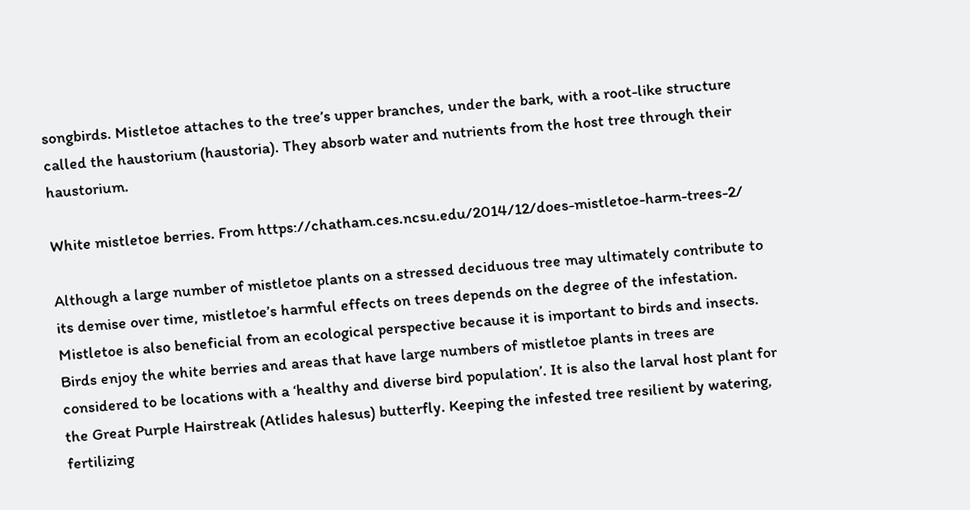songbirds. Mistletoe attaches to the tree’s upper branches, under the bark, with a root-like structure called the haustorium (haustoria). They absorb water and nutrients from the host tree through their haustorium.

White mistletoe berries. From https://chatham.ces.ncsu.edu/2014/12/does-mistletoe-harm-trees-2/

Although a large number of mistletoe plants on a stressed deciduous tree may ultimately contribute to its demise over time, mistletoe’s harmful effects on trees depends on the degree of the infestation. Mistletoe is also beneficial from an ecological perspective because it is important to birds and insects. Birds enjoy the white berries and areas that have large numbers of mistletoe plants in trees are considered to be locations with a ‘healthy and diverse bird population’. It is also the larval host plant for the Great Purple Hairstreak (Atlides halesus) butterfly. Keeping the infested tree resilient by watering, fertilizing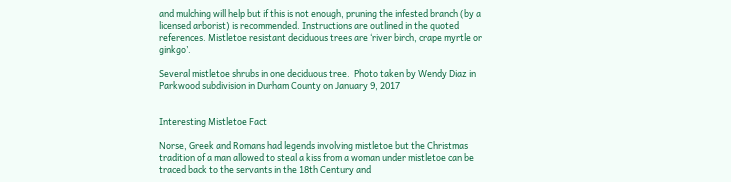and mulching will help but if this is not enough, pruning the infested branch (by a licensed arborist) is recommended. Instructions are outlined in the quoted references. Mistletoe resistant deciduous trees are ‘river birch, crape myrtle or ginkgo’.

Several mistletoe shrubs in one deciduous tree.  Photo taken by Wendy Diaz in Parkwood subdivision in Durham County on January 9, 2017


Interesting Mistletoe Fact

Norse, Greek and Romans had legends involving mistletoe but the Christmas tradition of a man allowed to steal a kiss from a woman under mistletoe can be traced back to the servants in the 18th Century and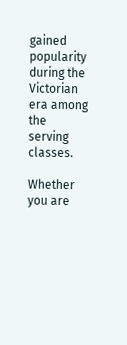gained popularity during the Victorian era among the serving classes.

Whether you are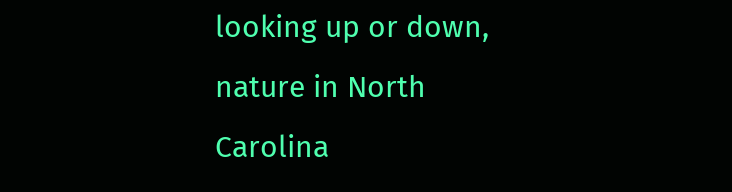looking up or down, nature in North Carolina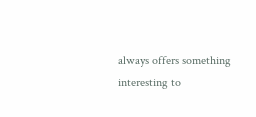always offers something interesting to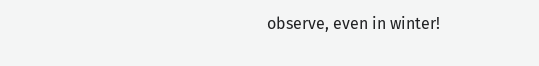observe, even in winter!